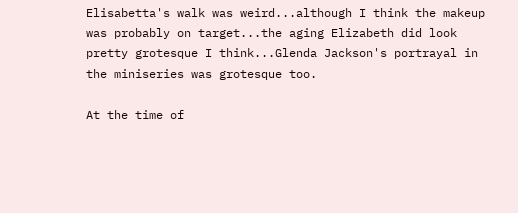Elisabetta's walk was weird...although I think the makeup was probably on target...the aging Elizabeth did look pretty grotesque I think...Glenda Jackson's portrayal in the miniseries was grotesque too.

At the time of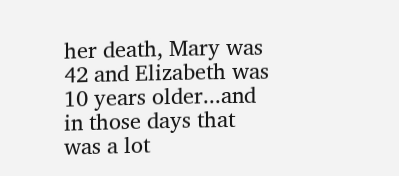her death, Mary was 42 and Elizabeth was 10 years older...and in those days that was a lot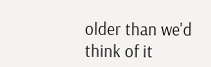older than we'd think of it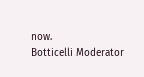now.
Botticelli Moderator